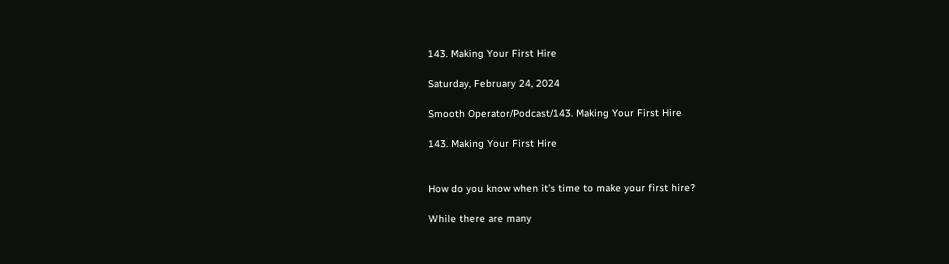143. Making Your First Hire

Saturday, February 24, 2024

Smooth Operator/Podcast/143. Making Your First Hire

143. Making Your First Hire


How do you know when it’s time to make your first hire?

While there are many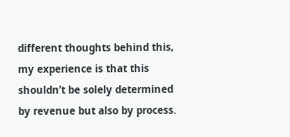different thoughts behind this, my experience is that this shouldn’t be solely determined by revenue but also by process.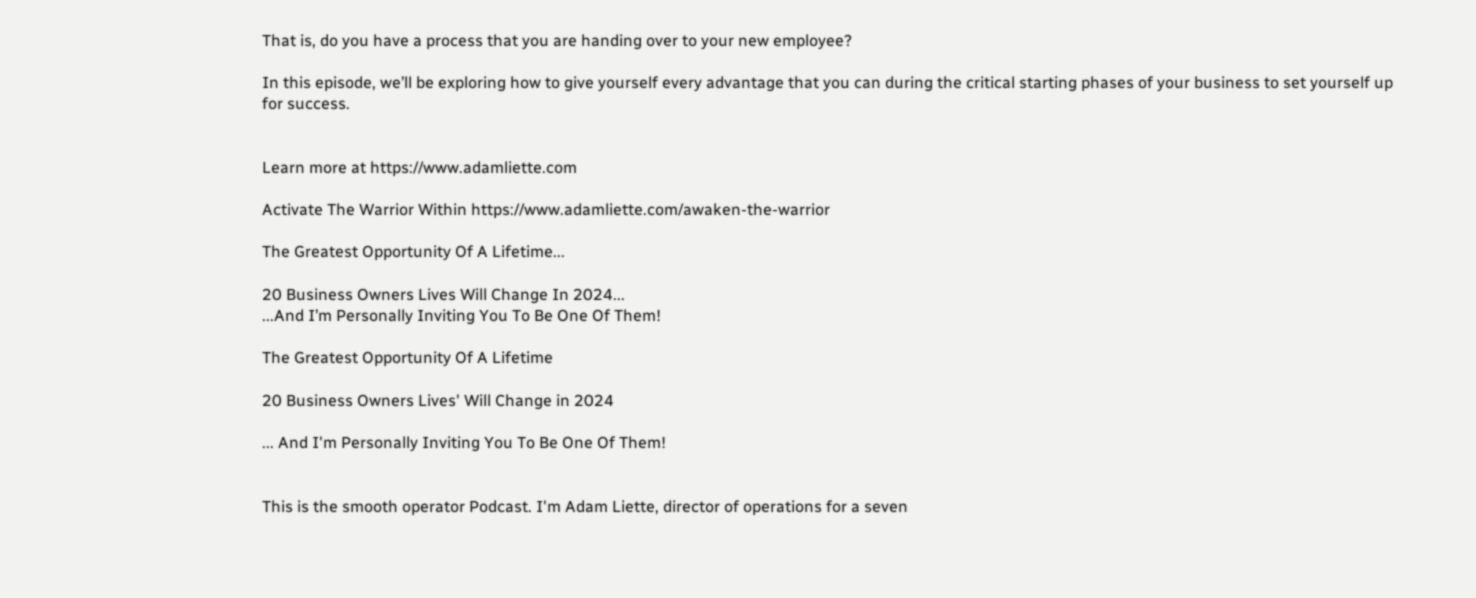That is, do you have a process that you are handing over to your new employee?

In this episode, we’ll be exploring how to give yourself every advantage that you can during the critical starting phases of your business to set yourself up for success.


Learn more at https://www.adamliette.com

Activate The Warrior Within https://www.adamliette.com/awaken-the-warrior

The Greatest Opportunity Of A Lifetime...

20 Business Owners Lives Will Change In 2024...
...And I’m Personally Inviting You To Be One Of Them!

The Greatest Opportunity Of A Lifetime

20 Business Owners Lives' Will Change in 2024

... And I'm Personally Inviting You To Be One Of Them!


This is the smooth operator Podcast. I'm Adam Liette, director of operations for a seven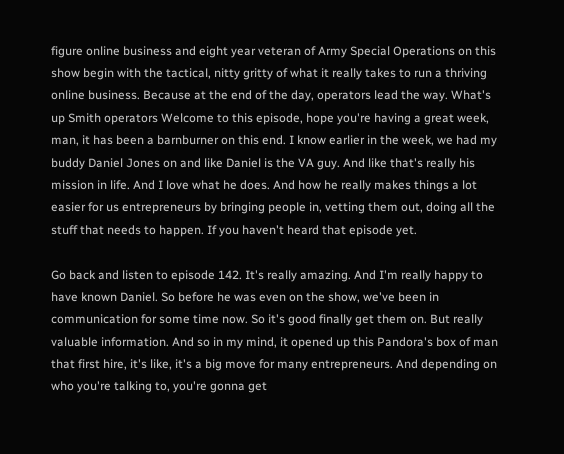figure online business and eight year veteran of Army Special Operations on this show begin with the tactical, nitty gritty of what it really takes to run a thriving online business. Because at the end of the day, operators lead the way. What's up Smith operators Welcome to this episode, hope you're having a great week, man, it has been a barnburner on this end. I know earlier in the week, we had my buddy Daniel Jones on and like Daniel is the VA guy. And like that's really his mission in life. And I love what he does. And how he really makes things a lot easier for us entrepreneurs by bringing people in, vetting them out, doing all the stuff that needs to happen. If you haven't heard that episode yet.

Go back and listen to episode 142. It's really amazing. And I'm really happy to have known Daniel. So before he was even on the show, we've been in communication for some time now. So it's good finally get them on. But really valuable information. And so in my mind, it opened up this Pandora's box of man that first hire, it's like, it's a big move for many entrepreneurs. And depending on who you're talking to, you're gonna get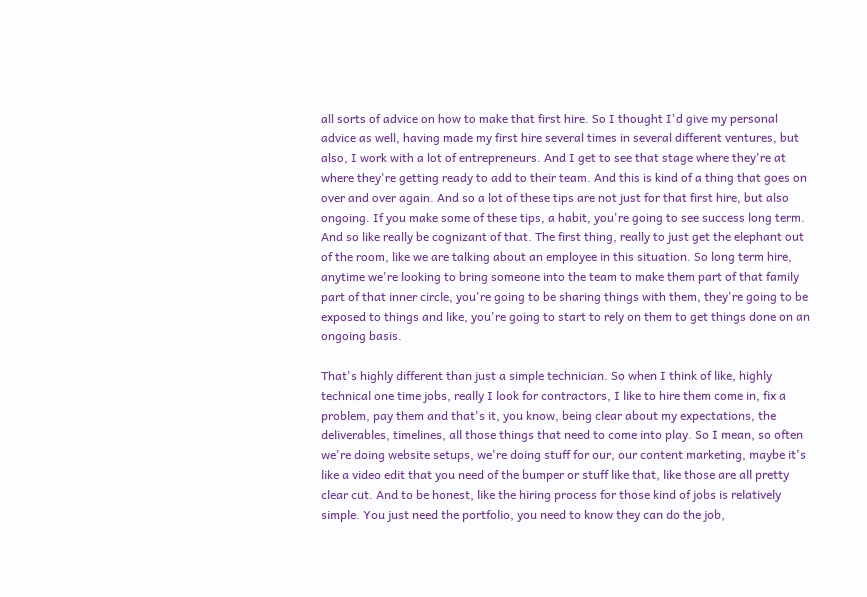all sorts of advice on how to make that first hire. So I thought I'd give my personal advice as well, having made my first hire several times in several different ventures, but also, I work with a lot of entrepreneurs. And I get to see that stage where they're at where they're getting ready to add to their team. And this is kind of a thing that goes on over and over again. And so a lot of these tips are not just for that first hire, but also ongoing. If you make some of these tips, a habit, you're going to see success long term. And so like really be cognizant of that. The first thing, really to just get the elephant out of the room, like we are talking about an employee in this situation. So long term hire, anytime we're looking to bring someone into the team to make them part of that family part of that inner circle, you're going to be sharing things with them, they're going to be exposed to things and like, you're going to start to rely on them to get things done on an ongoing basis.

That's highly different than just a simple technician. So when I think of like, highly technical one time jobs, really I look for contractors, I like to hire them come in, fix a problem, pay them and that's it, you know, being clear about my expectations, the deliverables, timelines, all those things that need to come into play. So I mean, so often we're doing website setups, we're doing stuff for our, our content marketing, maybe it's like a video edit that you need of the bumper or stuff like that, like those are all pretty clear cut. And to be honest, like the hiring process for those kind of jobs is relatively simple. You just need the portfolio, you need to know they can do the job,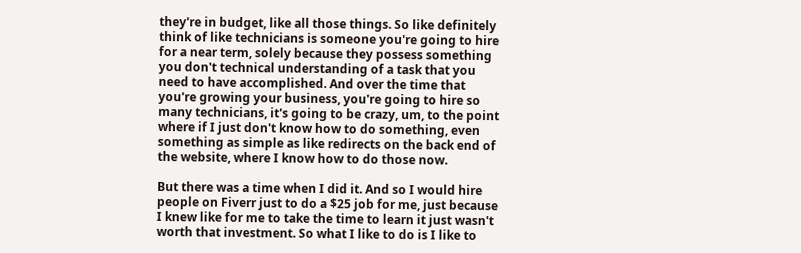they're in budget, like all those things. So like definitely think of like technicians is someone you're going to hire for a near term, solely because they possess something you don't technical understanding of a task that you need to have accomplished. And over the time that you're growing your business, you're going to hire so many technicians, it's going to be crazy, um, to the point where if I just don't know how to do something, even something as simple as like redirects on the back end of the website, where I know how to do those now.

But there was a time when I did it. And so I would hire people on Fiverr just to do a $25 job for me, just because I knew like for me to take the time to learn it just wasn't worth that investment. So what I like to do is I like to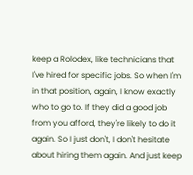keep a Rolodex, like technicians that I've hired for specific jobs. So when I'm in that position, again, I know exactly who to go to. If they did a good job from you afford, they're likely to do it again. So I just don't, I don't hesitate about hiring them again. And just keep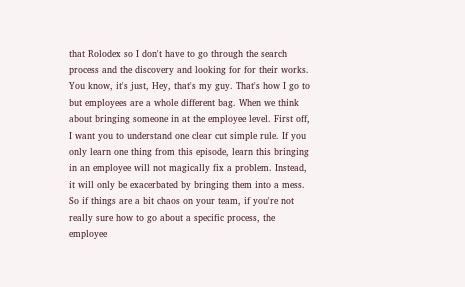that Rolodex so I don't have to go through the search process and the discovery and looking for for their works. You know, it's just, Hey, that's my guy. That's how I go to but employees are a whole different bag. When we think about bringing someone in at the employee level. First off, I want you to understand one clear cut simple rule. If you only learn one thing from this episode, learn this bringing in an employee will not magically fix a problem. Instead, it will only be exacerbated by bringing them into a mess. So if things are a bit chaos on your team, if you're not really sure how to go about a specific process, the employee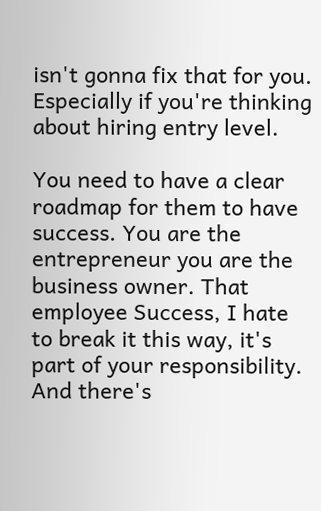isn't gonna fix that for you. Especially if you're thinking about hiring entry level.

You need to have a clear roadmap for them to have success. You are the entrepreneur you are the business owner. That employee Success, I hate to break it this way, it's part of your responsibility. And there's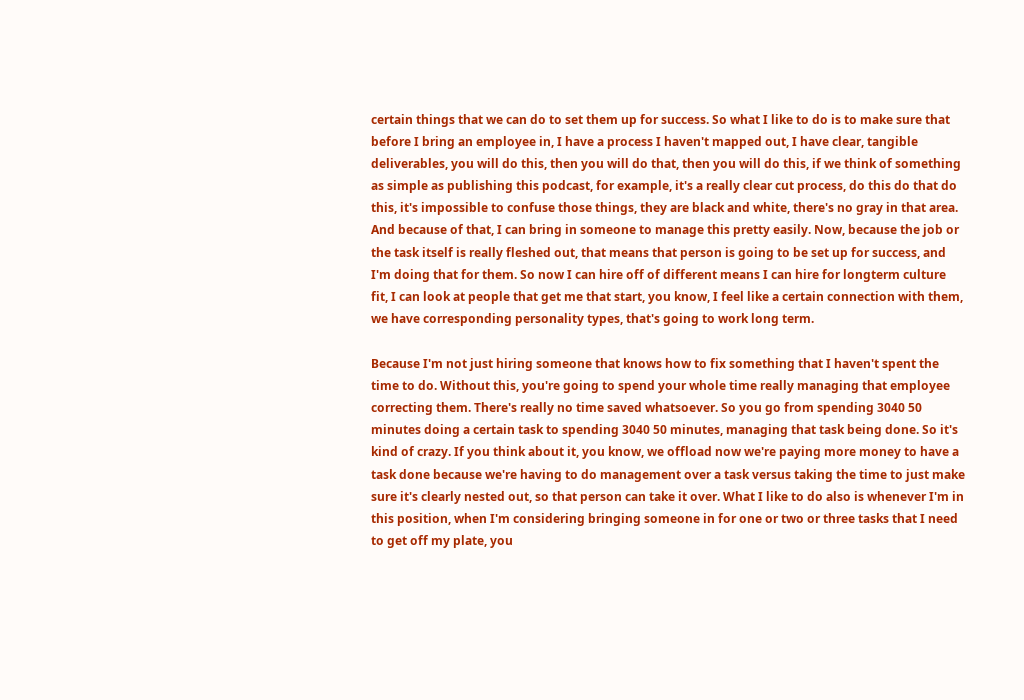certain things that we can do to set them up for success. So what I like to do is to make sure that before I bring an employee in, I have a process I haven't mapped out, I have clear, tangible deliverables, you will do this, then you will do that, then you will do this, if we think of something as simple as publishing this podcast, for example, it's a really clear cut process, do this do that do this, it's impossible to confuse those things, they are black and white, there's no gray in that area. And because of that, I can bring in someone to manage this pretty easily. Now, because the job or the task itself is really fleshed out, that means that person is going to be set up for success, and I'm doing that for them. So now I can hire off of different means I can hire for longterm culture fit, I can look at people that get me that start, you know, I feel like a certain connection with them, we have corresponding personality types, that's going to work long term.

Because I'm not just hiring someone that knows how to fix something that I haven't spent the time to do. Without this, you're going to spend your whole time really managing that employee correcting them. There's really no time saved whatsoever. So you go from spending 3040 50 minutes doing a certain task to spending 3040 50 minutes, managing that task being done. So it's kind of crazy. If you think about it, you know, we offload now we're paying more money to have a task done because we're having to do management over a task versus taking the time to just make sure it's clearly nested out, so that person can take it over. What I like to do also is whenever I'm in this position, when I'm considering bringing someone in for one or two or three tasks that I need to get off my plate, you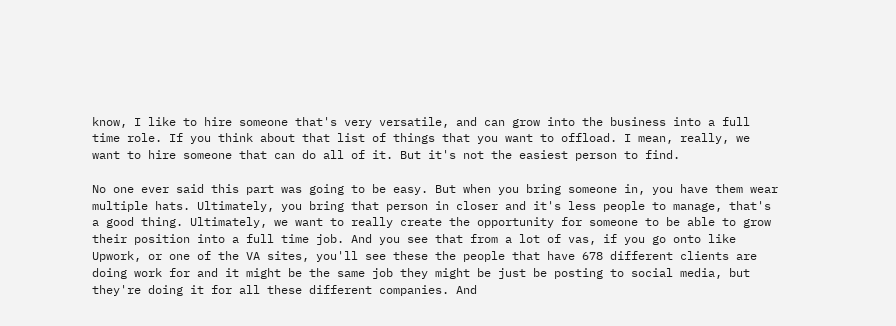know, I like to hire someone that's very versatile, and can grow into the business into a full time role. If you think about that list of things that you want to offload. I mean, really, we want to hire someone that can do all of it. But it's not the easiest person to find.

No one ever said this part was going to be easy. But when you bring someone in, you have them wear multiple hats. Ultimately, you bring that person in closer and it's less people to manage, that's a good thing. Ultimately, we want to really create the opportunity for someone to be able to grow their position into a full time job. And you see that from a lot of vas, if you go onto like Upwork, or one of the VA sites, you'll see these the people that have 678 different clients are doing work for and it might be the same job they might be just be posting to social media, but they're doing it for all these different companies. And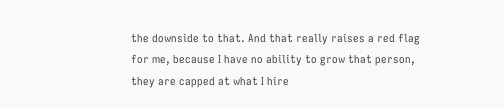the downside to that. And that really raises a red flag for me, because I have no ability to grow that person, they are capped at what I hire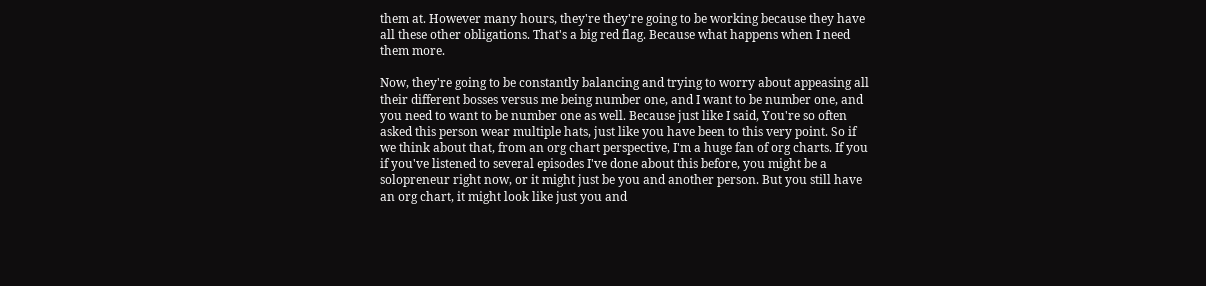them at. However many hours, they're they're going to be working because they have all these other obligations. That's a big red flag. Because what happens when I need them more.

Now, they're going to be constantly balancing and trying to worry about appeasing all their different bosses versus me being number one, and I want to be number one, and you need to want to be number one as well. Because just like I said, You're so often asked this person wear multiple hats, just like you have been to this very point. So if we think about that, from an org chart perspective, I'm a huge fan of org charts. If you if you've listened to several episodes I've done about this before, you might be a solopreneur right now, or it might just be you and another person. But you still have an org chart, it might look like just you and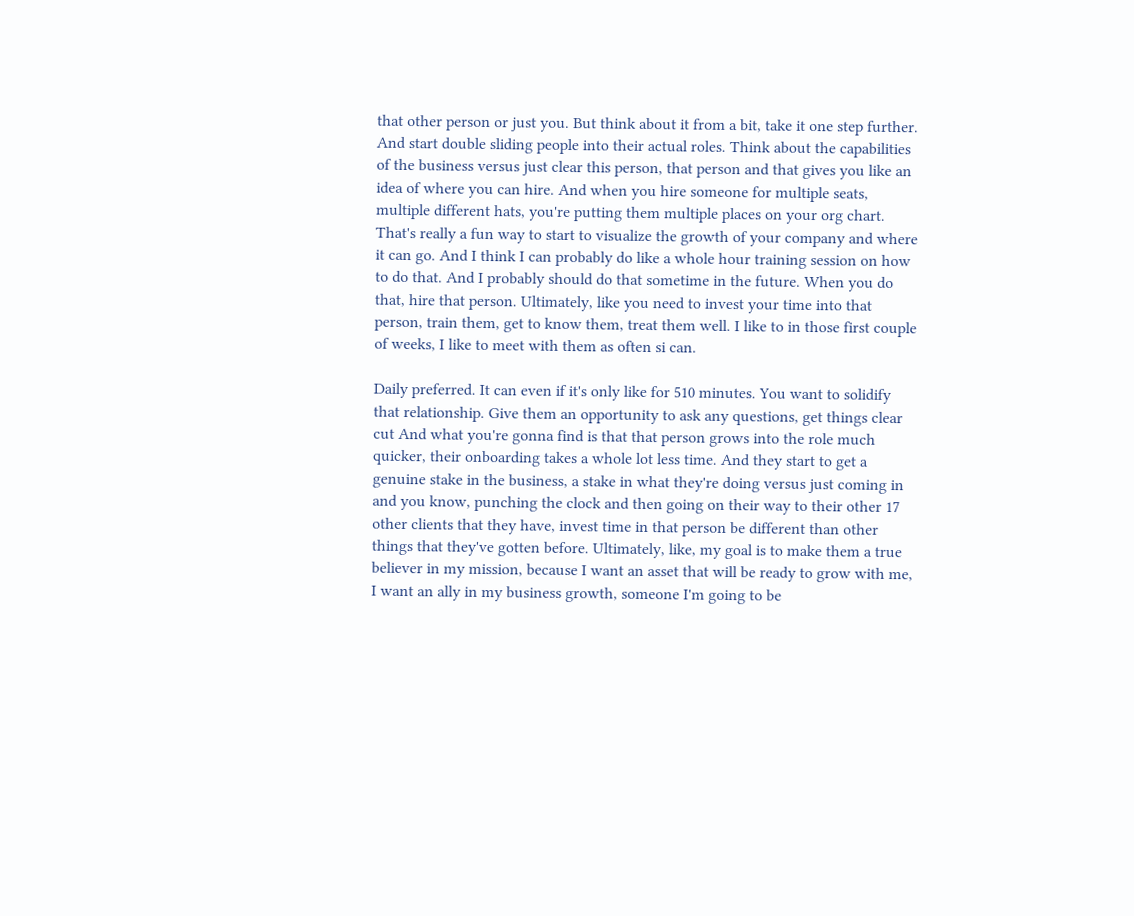that other person or just you. But think about it from a bit, take it one step further. And start double sliding people into their actual roles. Think about the capabilities of the business versus just clear this person, that person and that gives you like an idea of where you can hire. And when you hire someone for multiple seats, multiple different hats, you're putting them multiple places on your org chart. That's really a fun way to start to visualize the growth of your company and where it can go. And I think I can probably do like a whole hour training session on how to do that. And I probably should do that sometime in the future. When you do that, hire that person. Ultimately, like you need to invest your time into that person, train them, get to know them, treat them well. I like to in those first couple of weeks, I like to meet with them as often si can.

Daily preferred. It can even if it's only like for 510 minutes. You want to solidify that relationship. Give them an opportunity to ask any questions, get things clear cut And what you're gonna find is that that person grows into the role much quicker, their onboarding takes a whole lot less time. And they start to get a genuine stake in the business, a stake in what they're doing versus just coming in and you know, punching the clock and then going on their way to their other 17 other clients that they have, invest time in that person be different than other things that they've gotten before. Ultimately, like, my goal is to make them a true believer in my mission, because I want an asset that will be ready to grow with me, I want an ally in my business growth, someone I'm going to be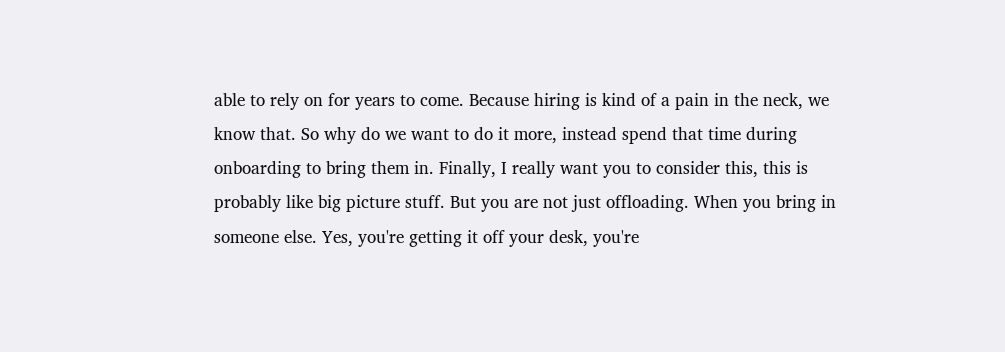able to rely on for years to come. Because hiring is kind of a pain in the neck, we know that. So why do we want to do it more, instead spend that time during onboarding to bring them in. Finally, I really want you to consider this, this is probably like big picture stuff. But you are not just offloading. When you bring in someone else. Yes, you're getting it off your desk, you're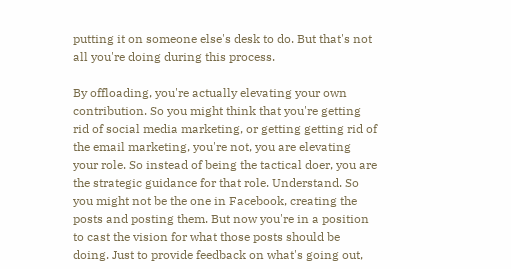putting it on someone else's desk to do. But that's not all you're doing during this process.

By offloading, you're actually elevating your own contribution. So you might think that you're getting rid of social media marketing, or getting getting rid of the email marketing, you're not, you are elevating your role. So instead of being the tactical doer, you are the strategic guidance for that role. Understand. So you might not be the one in Facebook, creating the posts and posting them. But now you're in a position to cast the vision for what those posts should be doing. Just to provide feedback on what's going out,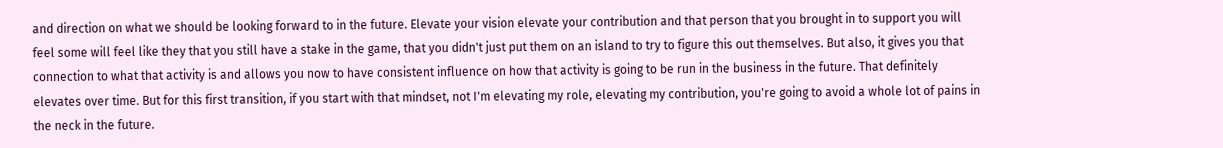and direction on what we should be looking forward to in the future. Elevate your vision elevate your contribution and that person that you brought in to support you will feel some will feel like they that you still have a stake in the game, that you didn't just put them on an island to try to figure this out themselves. But also, it gives you that connection to what that activity is and allows you now to have consistent influence on how that activity is going to be run in the business in the future. That definitely elevates over time. But for this first transition, if you start with that mindset, not I'm elevating my role, elevating my contribution, you're going to avoid a whole lot of pains in the neck in the future.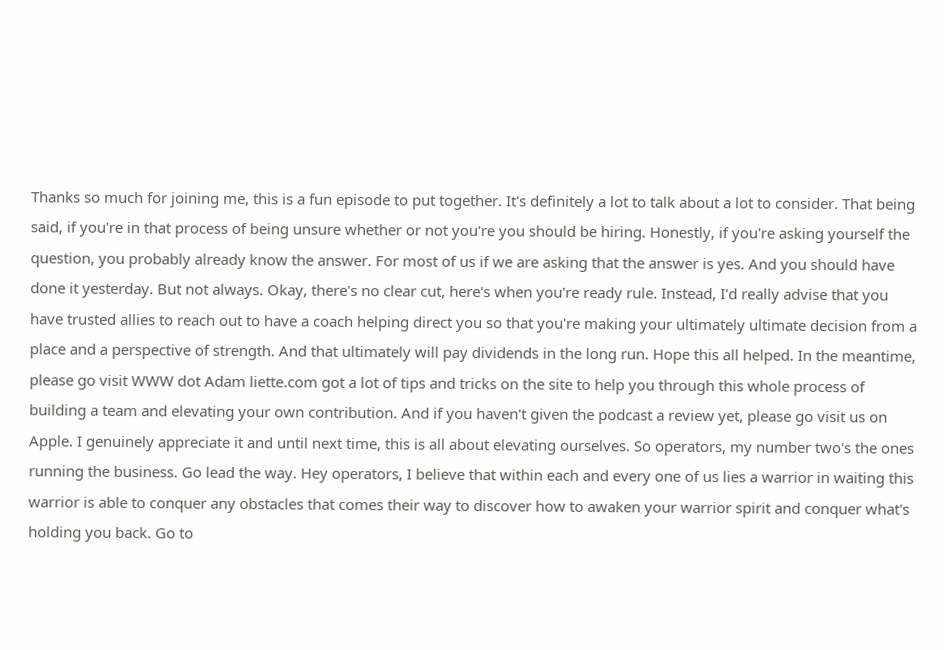Thanks so much for joining me, this is a fun episode to put together. It's definitely a lot to talk about a lot to consider. That being said, if you're in that process of being unsure whether or not you're you should be hiring. Honestly, if you're asking yourself the question, you probably already know the answer. For most of us if we are asking that the answer is yes. And you should have done it yesterday. But not always. Okay, there's no clear cut, here's when you're ready rule. Instead, I'd really advise that you have trusted allies to reach out to have a coach helping direct you so that you're making your ultimately ultimate decision from a place and a perspective of strength. And that ultimately will pay dividends in the long run. Hope this all helped. In the meantime, please go visit WWW dot Adam liette.com got a lot of tips and tricks on the site to help you through this whole process of building a team and elevating your own contribution. And if you haven't given the podcast a review yet, please go visit us on Apple. I genuinely appreciate it and until next time, this is all about elevating ourselves. So operators, my number two's the ones running the business. Go lead the way. Hey operators, I believe that within each and every one of us lies a warrior in waiting this warrior is able to conquer any obstacles that comes their way to discover how to awaken your warrior spirit and conquer what's holding you back. Go to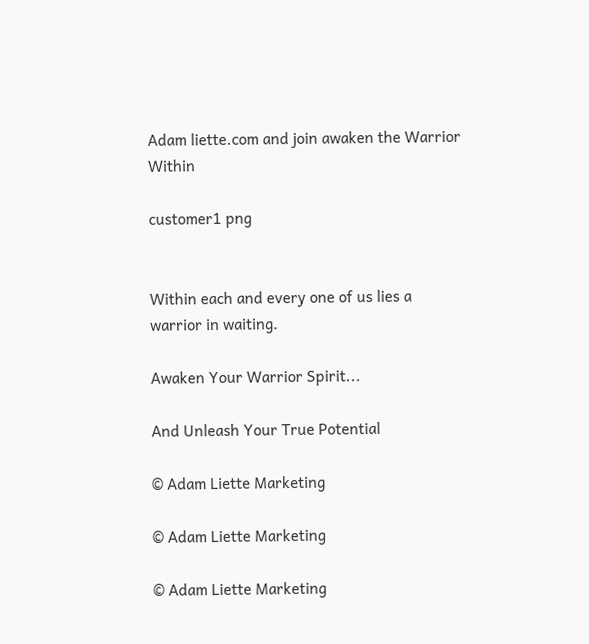Adam liette.com and join awaken the Warrior Within

customer1 png


Within each and every one of us lies a warrior in waiting.

Awaken Your Warrior Spirit...

And Unleash Your True Potential

© Adam Liette Marketing

© Adam Liette Marketing

© Adam Liette Marketing